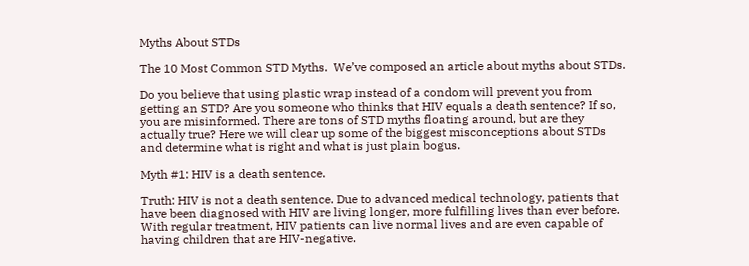Myths About STDs

The 10 Most Common STD Myths.  We’ve composed an article about myths about STDs.

Do you believe that using plastic wrap instead of a condom will prevent you from getting an STD? Are you someone who thinks that HIV equals a death sentence? If so, you are misinformed. There are tons of STD myths floating around, but are they actually true? Here we will clear up some of the biggest misconceptions about STDs and determine what is right and what is just plain bogus.

Myth #1: HIV is a death sentence.

Truth: HIV is not a death sentence. Due to advanced medical technology, patients that have been diagnosed with HIV are living longer, more fulfilling lives than ever before. With regular treatment, HIV patients can live normal lives and are even capable of having children that are HIV-negative.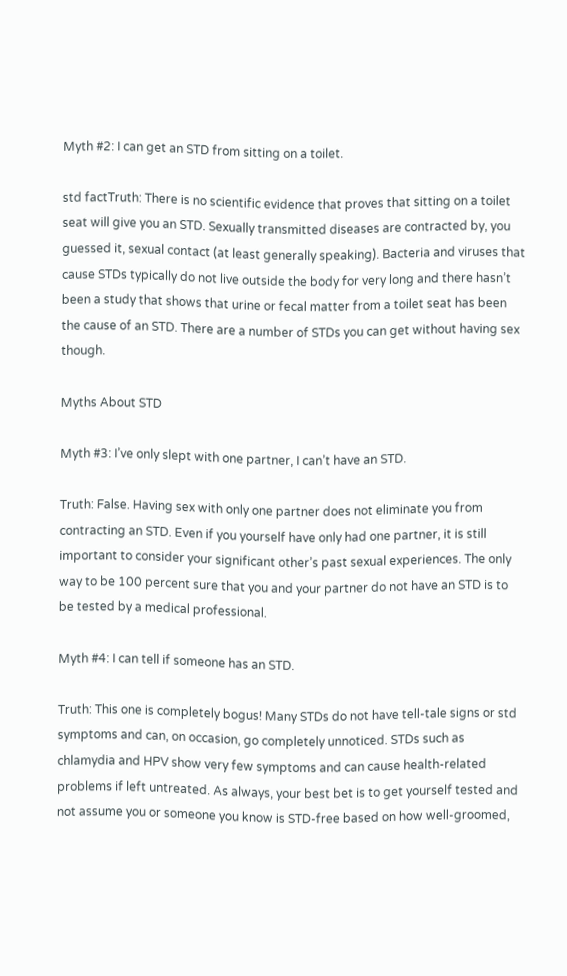Myth #2: I can get an STD from sitting on a toilet.

std factTruth: There is no scientific evidence that proves that sitting on a toilet seat will give you an STD. Sexually transmitted diseases are contracted by, you guessed it, sexual contact (at least generally speaking). Bacteria and viruses that cause STDs typically do not live outside the body for very long and there hasn’t been a study that shows that urine or fecal matter from a toilet seat has been the cause of an STD. There are a number of STDs you can get without having sex though.

Myths About STD

Myth #3: I’ve only slept with one partner, I can’t have an STD.

Truth: False. Having sex with only one partner does not eliminate you from contracting an STD. Even if you yourself have only had one partner, it is still important to consider your significant other’s past sexual experiences. The only way to be 100 percent sure that you and your partner do not have an STD is to be tested by a medical professional.

Myth #4: I can tell if someone has an STD.

Truth: This one is completely bogus! Many STDs do not have tell-tale signs or std symptoms and can, on occasion, go completely unnoticed. STDs such as chlamydia and HPV show very few symptoms and can cause health-related problems if left untreated. As always, your best bet is to get yourself tested and not assume you or someone you know is STD-free based on how well-groomed,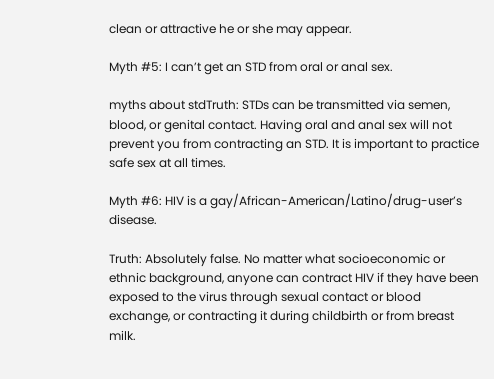clean or attractive he or she may appear.

Myth #5: I can’t get an STD from oral or anal sex.

myths about stdTruth: STDs can be transmitted via semen, blood, or genital contact. Having oral and anal sex will not prevent you from contracting an STD. It is important to practice safe sex at all times.

Myth #6: HIV is a gay/African-American/Latino/drug-user’s disease.

Truth: Absolutely false. No matter what socioeconomic or ethnic background, anyone can contract HIV if they have been exposed to the virus through sexual contact or blood exchange, or contracting it during childbirth or from breast milk.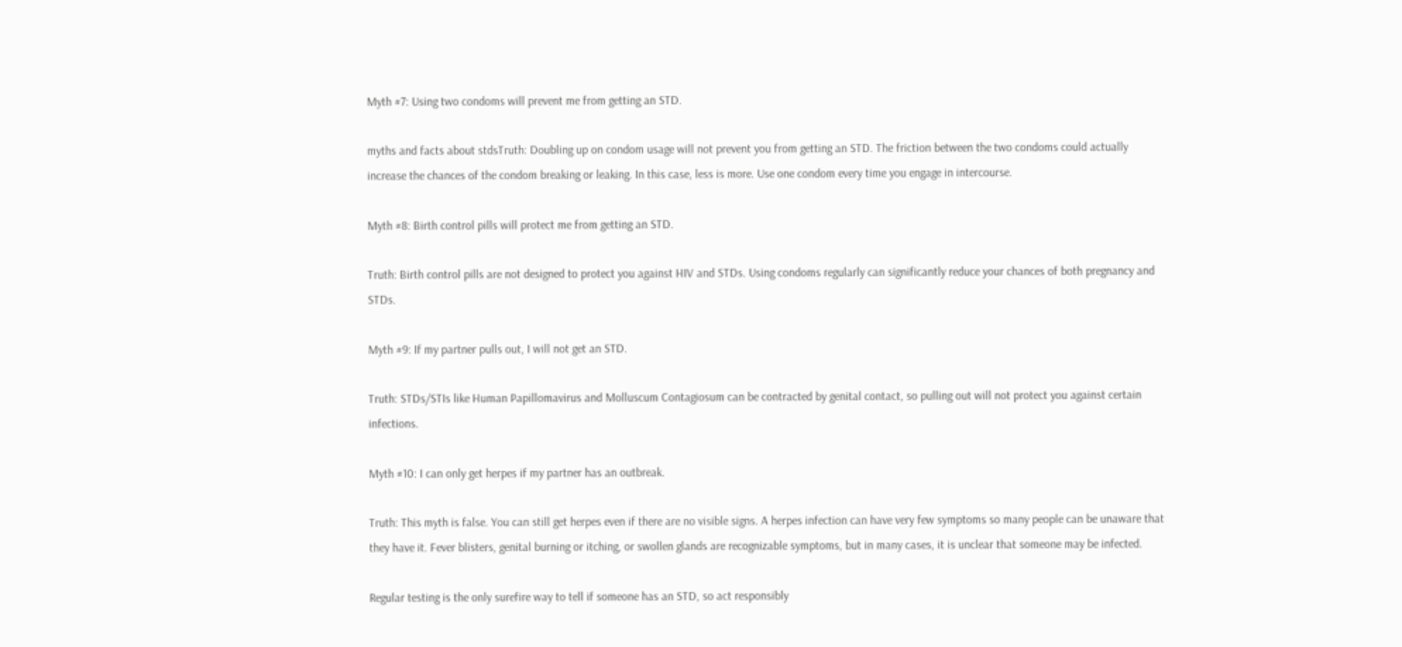Myth #7: Using two condoms will prevent me from getting an STD.

myths and facts about stdsTruth: Doubling up on condom usage will not prevent you from getting an STD. The friction between the two condoms could actually increase the chances of the condom breaking or leaking. In this case, less is more. Use one condom every time you engage in intercourse.

Myth #8: Birth control pills will protect me from getting an STD.

Truth: Birth control pills are not designed to protect you against HIV and STDs. Using condoms regularly can significantly reduce your chances of both pregnancy and STDs.

Myth #9: If my partner pulls out, I will not get an STD.

Truth: STDs/STIs like Human Papillomavirus and Molluscum Contagiosum can be contracted by genital contact, so pulling out will not protect you against certain infections.

Myth #10: I can only get herpes if my partner has an outbreak.

Truth: This myth is false. You can still get herpes even if there are no visible signs. A herpes infection can have very few symptoms so many people can be unaware that they have it. Fever blisters, genital burning or itching, or swollen glands are recognizable symptoms, but in many cases, it is unclear that someone may be infected.

Regular testing is the only surefire way to tell if someone has an STD, so act responsibly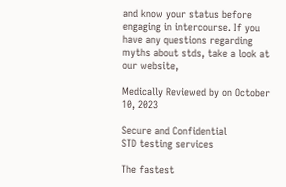and know your status before engaging in intercourse. If you have any questions regarding myths about stds, take a look at our website,

Medically Reviewed by on October 10, 2023

Secure and Confidential
STD testing services

The fastest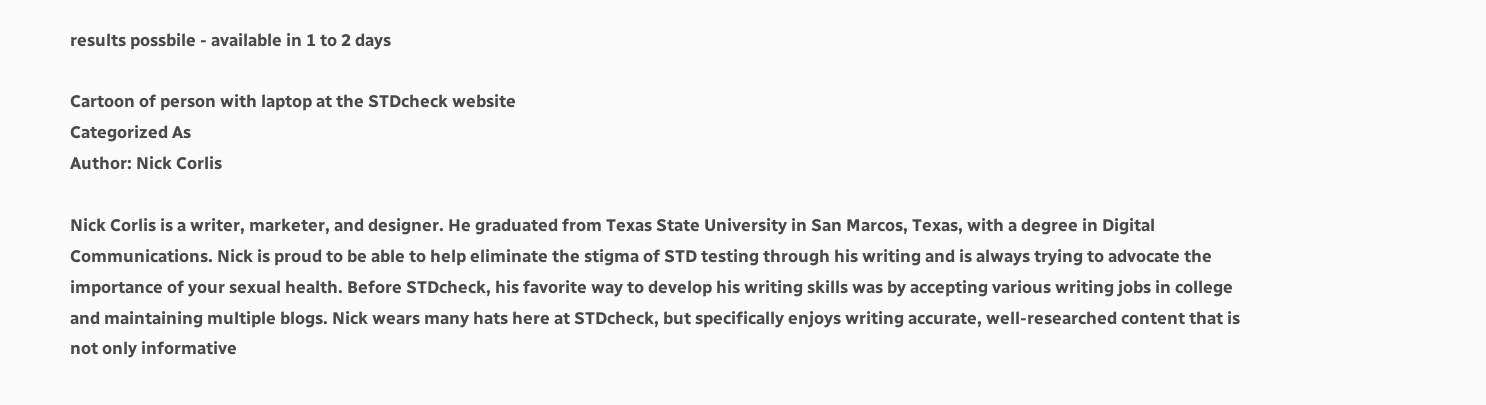results possbile - available in 1 to 2 days

Cartoon of person with laptop at the STDcheck website
Categorized As
Author: Nick Corlis

Nick Corlis is a writer, marketer, and designer. He graduated from Texas State University in San Marcos, Texas, with a degree in Digital Communications. Nick is proud to be able to help eliminate the stigma of STD testing through his writing and is always trying to advocate the importance of your sexual health. Before STDcheck, his favorite way to develop his writing skills was by accepting various writing jobs in college and maintaining multiple blogs. Nick wears many hats here at STDcheck, but specifically enjoys writing accurate, well-researched content that is not only informative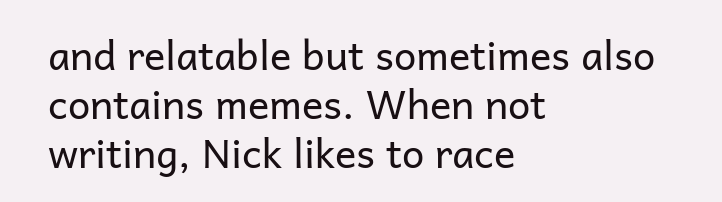and relatable but sometimes also contains memes. When not writing, Nick likes to race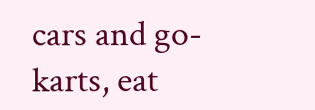cars and go-karts, eat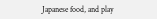Japanese food, and play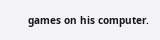games on his computer.